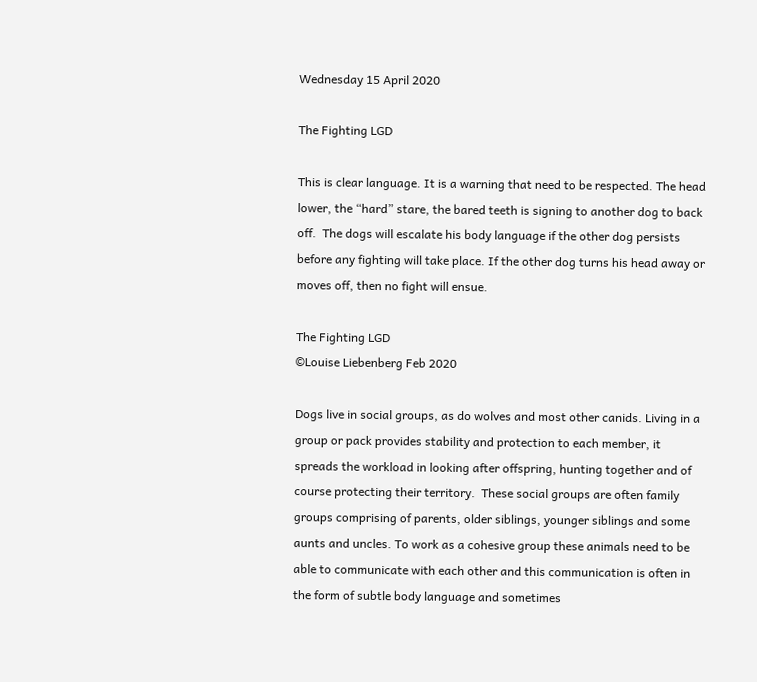Wednesday 15 April 2020

The Fighting LGD

This is clear language. It is a warning that need to be respected. The head lower, the “hard” stare, the bared teeth is signing to another dog to back off.  The dogs will escalate his body language if the other dog persists before any fighting will take place. If the other dog turns his head away or moves off, then no fight will ensue.

The Fighting LGD
©Louise Liebenberg Feb 2020

Dogs live in social groups, as do wolves and most other canids. Living in a group or pack provides stability and protection to each member, it spreads the workload in looking after offspring, hunting together and of course protecting their territory.  These social groups are often family groups comprising of parents, older siblings, younger siblings and some aunts and uncles. To work as a cohesive group these animals need to be able to communicate with each other and this communication is often in the form of subtle body language and sometimes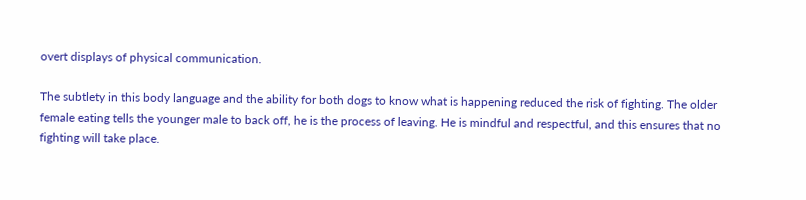overt displays of physical communication.

The subtlety in this body language and the ability for both dogs to know what is happening reduced the risk of fighting. The older female eating tells the younger male to back off, he is the process of leaving. He is mindful and respectful, and this ensures that no fighting will take place.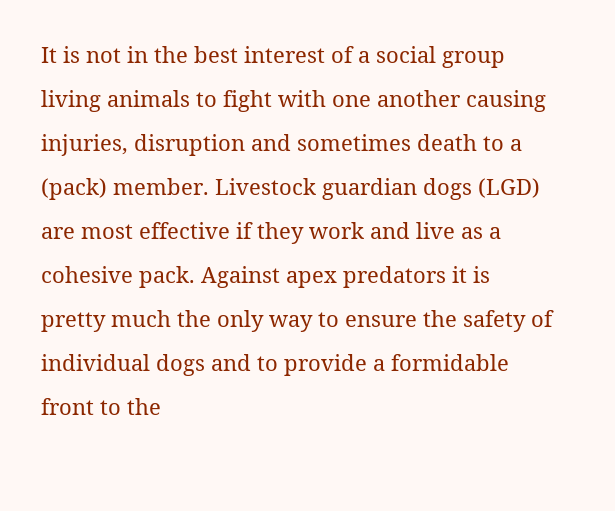It is not in the best interest of a social group living animals to fight with one another causing injuries, disruption and sometimes death to a (pack) member. Livestock guardian dogs (LGD) are most effective if they work and live as a cohesive pack. Against apex predators it is pretty much the only way to ensure the safety of individual dogs and to provide a formidable front to the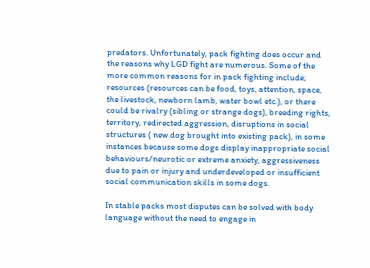predators. Unfortunately, pack fighting does occur and the reasons why LGD fight are numerous. Some of the more common reasons for in pack fighting include; resources (resources can be food, toys, attention, space, the livestock, newborn lamb, water bowl etc.), or there could be rivalry (sibling or strange dogs), breeding rights, territory, redirected aggression, disruptions in social structures ( new dog brought into existing pack), in some instances because some dogs display inappropriate social behaviours/neurotic or extreme anxiety, aggressiveness due to pain or injury and underdeveloped or insufficient social communication skills in some dogs.

In stable packs most disputes can be solved with body language without the need to engage in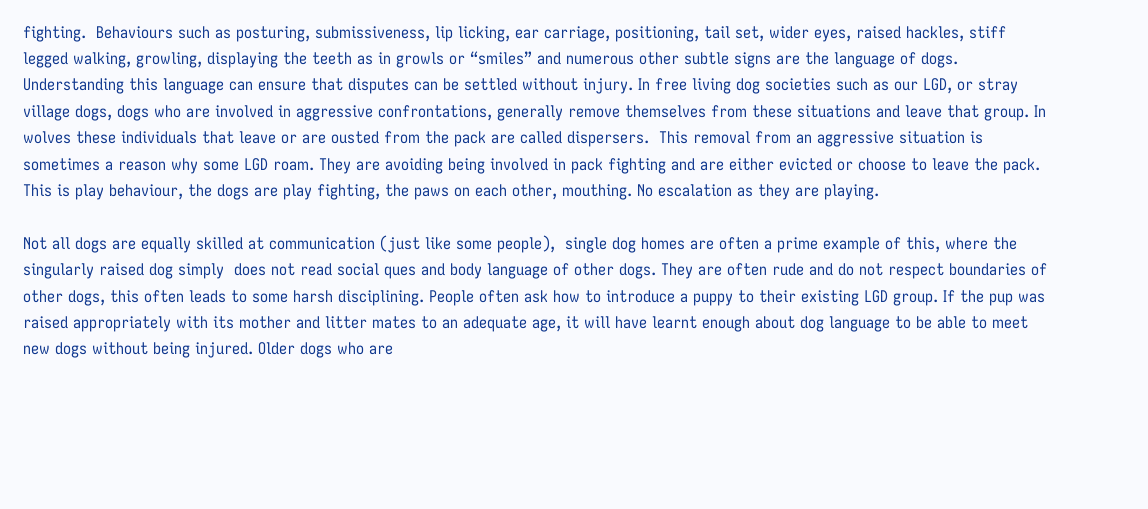fighting.  Behaviours such as posturing, submissiveness, lip licking, ear carriage, positioning, tail set, wider eyes, raised hackles, stiff legged walking, growling, displaying the teeth as in growls or “smiles” and numerous other subtle signs are the language of dogs. Understanding this language can ensure that disputes can be settled without injury. In free living dog societies such as our LGD, or stray village dogs, dogs who are involved in aggressive confrontations, generally remove themselves from these situations and leave that group. In wolves these individuals that leave or are ousted from the pack are called dispersers.  This removal from an aggressive situation is sometimes a reason why some LGD roam. They are avoiding being involved in pack fighting and are either evicted or choose to leave the pack.
This is play behaviour, the dogs are play fighting, the paws on each other, mouthing. No escalation as they are playing.

Not all dogs are equally skilled at communication (just like some people),  single dog homes are often a prime example of this, where the singularly raised dog simply  does not read social ques and body language of other dogs. They are often rude and do not respect boundaries of other dogs, this often leads to some harsh disciplining. People often ask how to introduce a puppy to their existing LGD group. If the pup was raised appropriately with its mother and litter mates to an adequate age, it will have learnt enough about dog language to be able to meet new dogs without being injured. Older dogs who are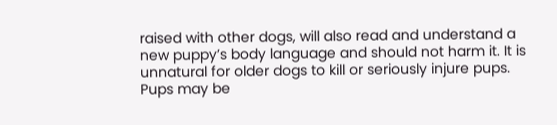raised with other dogs, will also read and understand a new puppy’s body language and should not harm it. It is unnatural for older dogs to kill or seriously injure pups. Pups may be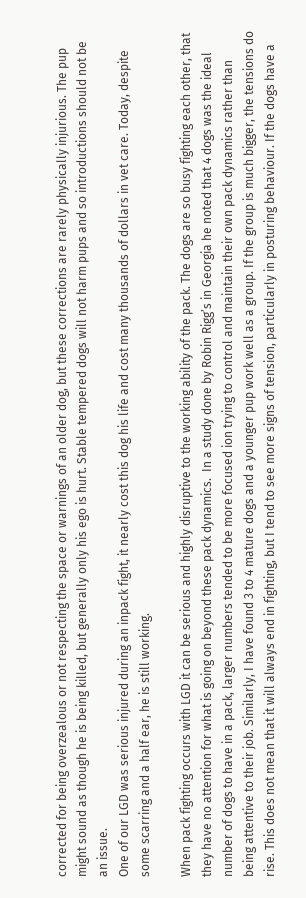corrected for being overzealous or not respecting the space or warnings of an older dog, but these corrections are rarely physically injurious. The pup might sound as though he is being killed, but generally only his ego is hurt. Stable tempered dogs will not harm pups and so introductions should not be an issue.
One of our LGD was serious injured during an inpack fight, it nearly cost this dog his life and cost many thousands of dollars in vet care. Today, despite some scarring and a half ear, he is still working.

When pack fighting occurs with LGD it can be serious and highly disruptive to the working ability of the pack. The dogs are so busy fighting each other, that they have no attention for what is going on beyond these pack dynamics.  In a study done by Robin Rigg’s in Georgia he noted that 4 dogs was the ideal number of dogs to have in a pack, larger numbers tended to be more focused ion trying to control and maintain their own pack dynamics rather than being attentive to their job. Similarly, I have found 3 to 4 mature dogs and a younger pup work well as a group. If the group is much bigger, the tensions do rise. This does not mean that it will always end in fighting, but I tend to see more signs of tension, particularly in posturing behaviour. If the dogs have a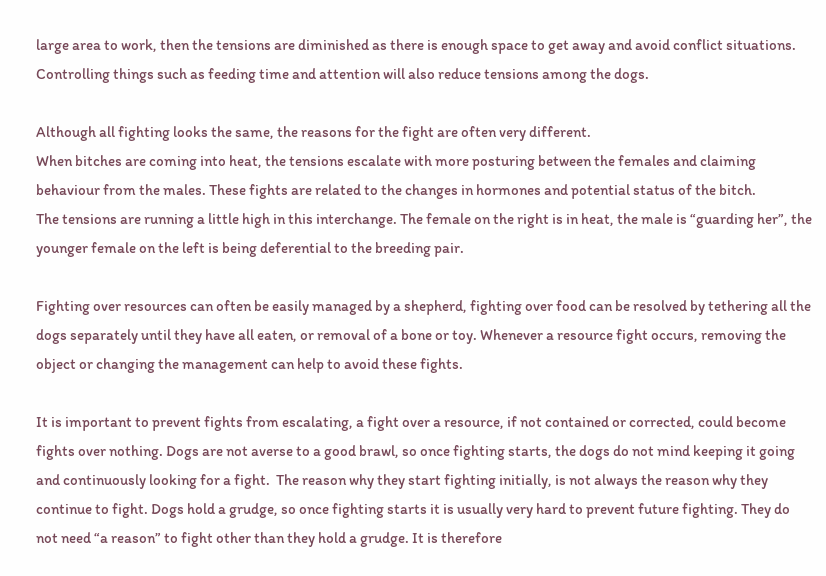large area to work, then the tensions are diminished as there is enough space to get away and avoid conflict situations. Controlling things such as feeding time and attention will also reduce tensions among the dogs.

Although all fighting looks the same, the reasons for the fight are often very different.
When bitches are coming into heat, the tensions escalate with more posturing between the females and claiming behaviour from the males. These fights are related to the changes in hormones and potential status of the bitch.
The tensions are running a little high in this interchange. The female on the right is in heat, the male is “guarding her”, the younger female on the left is being deferential to the breeding pair.

Fighting over resources can often be easily managed by a shepherd, fighting over food can be resolved by tethering all the dogs separately until they have all eaten, or removal of a bone or toy. Whenever a resource fight occurs, removing the object or changing the management can help to avoid these fights.

It is important to prevent fights from escalating, a fight over a resource, if not contained or corrected, could become fights over nothing. Dogs are not averse to a good brawl, so once fighting starts, the dogs do not mind keeping it going and continuously looking for a fight.  The reason why they start fighting initially, is not always the reason why they continue to fight. Dogs hold a grudge, so once fighting starts it is usually very hard to prevent future fighting. They do not need “a reason” to fight other than they hold a grudge. It is therefore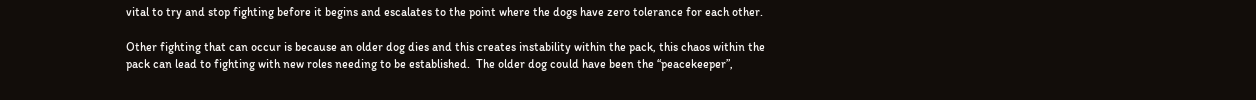vital to try and stop fighting before it begins and escalates to the point where the dogs have zero tolerance for each other.

Other fighting that can occur is because an older dog dies and this creates instability within the pack, this chaos within the pack can lead to fighting with new roles needing to be established.  The older dog could have been the “peacekeeper”,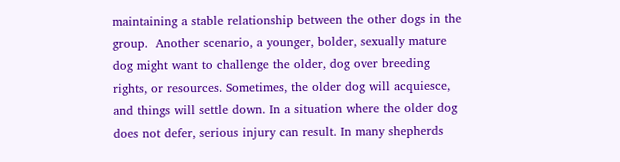maintaining a stable relationship between the other dogs in the group.  Another scenario, a younger, bolder, sexually mature dog might want to challenge the older, dog over breeding rights, or resources. Sometimes, the older dog will acquiesce, and things will settle down. In a situation where the older dog does not defer, serious injury can result. In many shepherds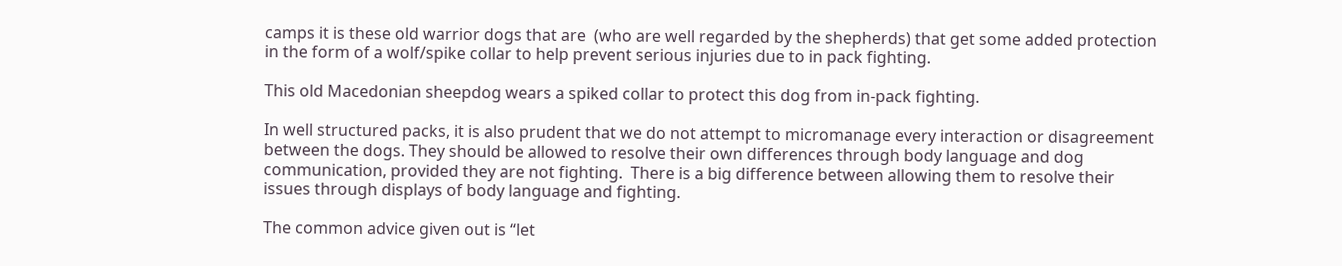camps it is these old warrior dogs that are  (who are well regarded by the shepherds) that get some added protection in the form of a wolf/spike collar to help prevent serious injuries due to in pack fighting.

This old Macedonian sheepdog wears a spiked collar to protect this dog from in-pack fighting.

In well structured packs, it is also prudent that we do not attempt to micromanage every interaction or disagreement between the dogs. They should be allowed to resolve their own differences through body language and dog communication, provided they are not fighting.  There is a big difference between allowing them to resolve their issues through displays of body language and fighting.

The common advice given out is “let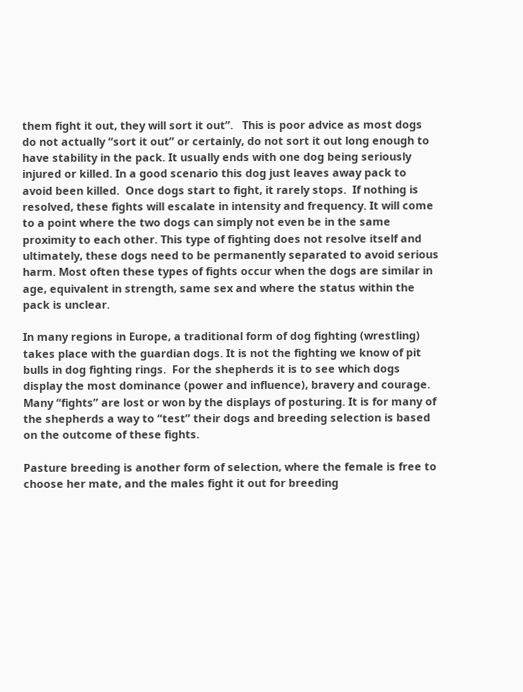them fight it out, they will sort it out”.   This is poor advice as most dogs do not actually “sort it out” or certainly, do not sort it out long enough to have stability in the pack. It usually ends with one dog being seriously injured or killed. In a good scenario this dog just leaves away pack to avoid been killed.  Once dogs start to fight, it rarely stops.  If nothing is resolved, these fights will escalate in intensity and frequency. It will come to a point where the two dogs can simply not even be in the same proximity to each other. This type of fighting does not resolve itself and ultimately, these dogs need to be permanently separated to avoid serious harm. Most often these types of fights occur when the dogs are similar in age, equivalent in strength, same sex and where the status within the pack is unclear.

In many regions in Europe, a traditional form of dog fighting (wrestling) takes place with the guardian dogs. It is not the fighting we know of pit bulls in dog fighting rings.  For the shepherds it is to see which dogs display the most dominance (power and influence), bravery and courage. Many “fights” are lost or won by the displays of posturing. It is for many of the shepherds a way to “test” their dogs and breeding selection is based on the outcome of these fights.

Pasture breeding is another form of selection, where the female is free to choose her mate, and the males fight it out for breeding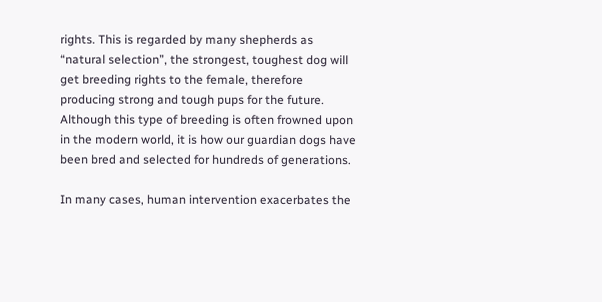rights. This is regarded by many shepherds as “natural selection”, the strongest, toughest dog will get breeding rights to the female, therefore producing strong and tough pups for the future. Although this type of breeding is often frowned upon in the modern world, it is how our guardian dogs have been bred and selected for hundreds of generations.

In many cases, human intervention exacerbates the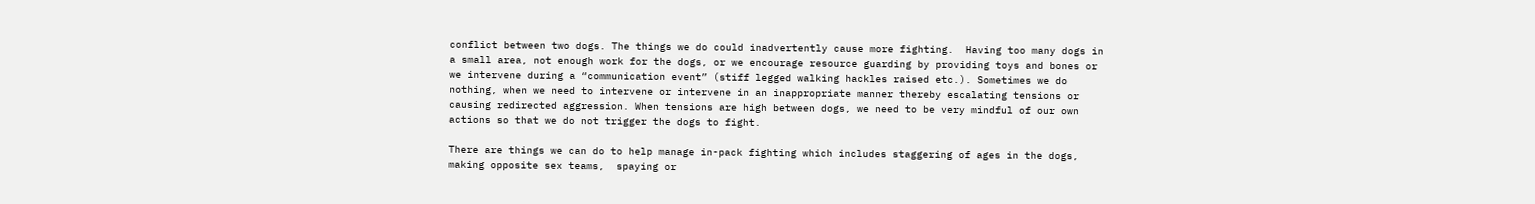conflict between two dogs. The things we do could inadvertently cause more fighting.  Having too many dogs in a small area, not enough work for the dogs, or we encourage resource guarding by providing toys and bones or we intervene during a “communication event” (stiff legged walking hackles raised etc.). Sometimes we do nothing, when we need to intervene or intervene in an inappropriate manner thereby escalating tensions or causing redirected aggression. When tensions are high between dogs, we need to be very mindful of our own actions so that we do not trigger the dogs to fight.

There are things we can do to help manage in-pack fighting which includes staggering of ages in the dogs, making opposite sex teams,  spaying or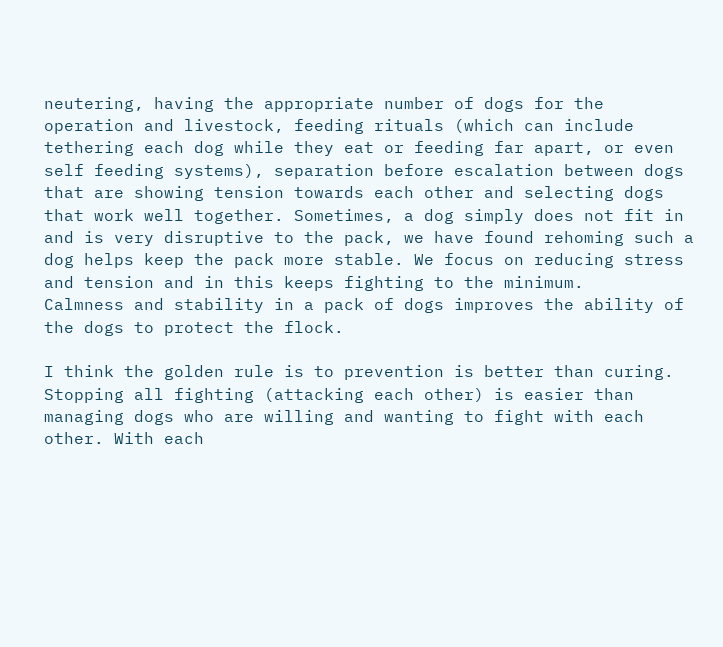neutering, having the appropriate number of dogs for the operation and livestock, feeding rituals (which can include tethering each dog while they eat or feeding far apart, or even self feeding systems), separation before escalation between dogs that are showing tension towards each other and selecting dogs that work well together. Sometimes, a dog simply does not fit in and is very disruptive to the pack, we have found rehoming such a dog helps keep the pack more stable. We focus on reducing stress and tension and in this keeps fighting to the minimum.
Calmness and stability in a pack of dogs improves the ability of the dogs to protect the flock.

I think the golden rule is to prevention is better than curing. Stopping all fighting (attacking each other) is easier than managing dogs who are willing and wanting to fight with each other. With each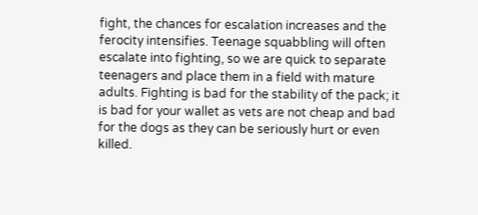fight, the chances for escalation increases and the ferocity intensifies. Teenage squabbling will often escalate into fighting, so we are quick to separate teenagers and place them in a field with mature adults. Fighting is bad for the stability of the pack; it is bad for your wallet as vets are not cheap and bad for the dogs as they can be seriously hurt or even killed.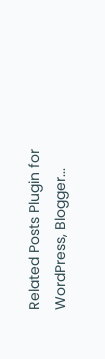Related Posts Plugin for WordPress, Blogger...